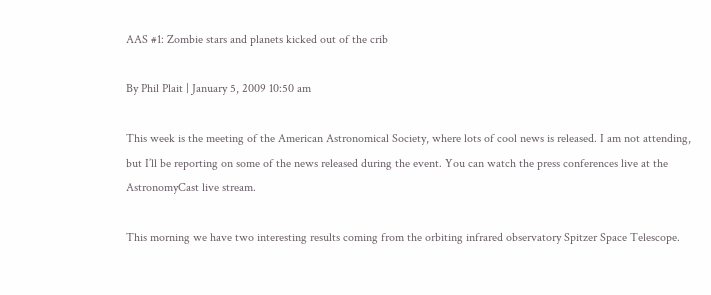AAS #1: Zombie stars and planets kicked out of the crib

By Phil Plait | January 5, 2009 10:50 am

This week is the meeting of the American Astronomical Society, where lots of cool news is released. I am not attending, but I’ll be reporting on some of the news released during the event. You can watch the press conferences live at the AstronomyCast live stream.

This morning we have two interesting results coming from the orbiting infrared observatory Spitzer Space Telescope.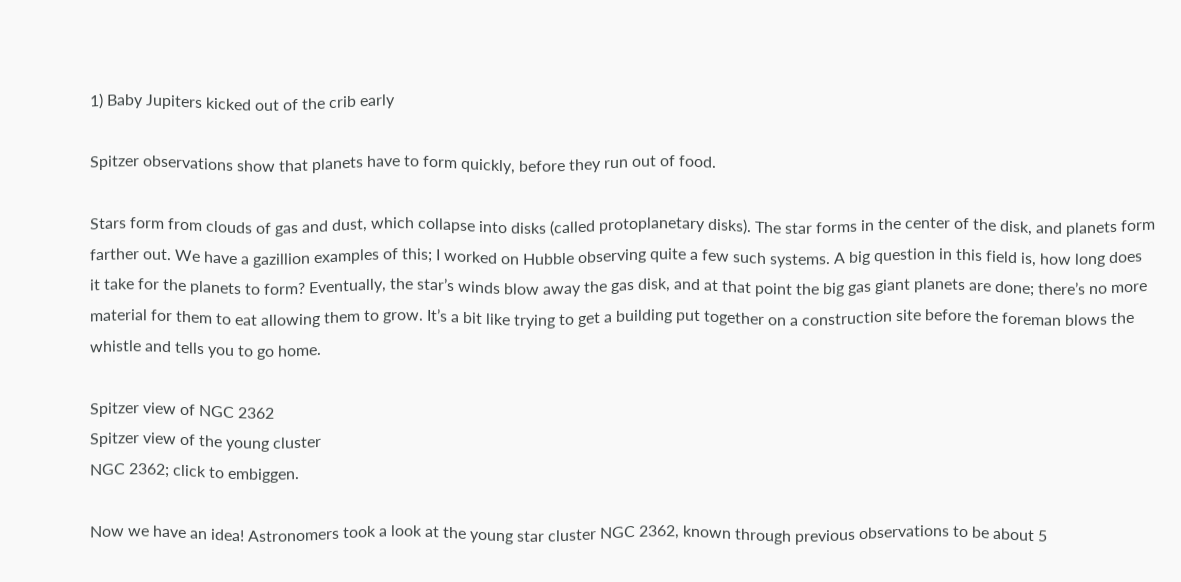1) Baby Jupiters kicked out of the crib early

Spitzer observations show that planets have to form quickly, before they run out of food.

Stars form from clouds of gas and dust, which collapse into disks (called protoplanetary disks). The star forms in the center of the disk, and planets form farther out. We have a gazillion examples of this; I worked on Hubble observing quite a few such systems. A big question in this field is, how long does it take for the planets to form? Eventually, the star’s winds blow away the gas disk, and at that point the big gas giant planets are done; there’s no more material for them to eat allowing them to grow. It’s a bit like trying to get a building put together on a construction site before the foreman blows the whistle and tells you to go home.

Spitzer view of NGC 2362
Spitzer view of the young cluster
NGC 2362; click to embiggen.

Now we have an idea! Astronomers took a look at the young star cluster NGC 2362, known through previous observations to be about 5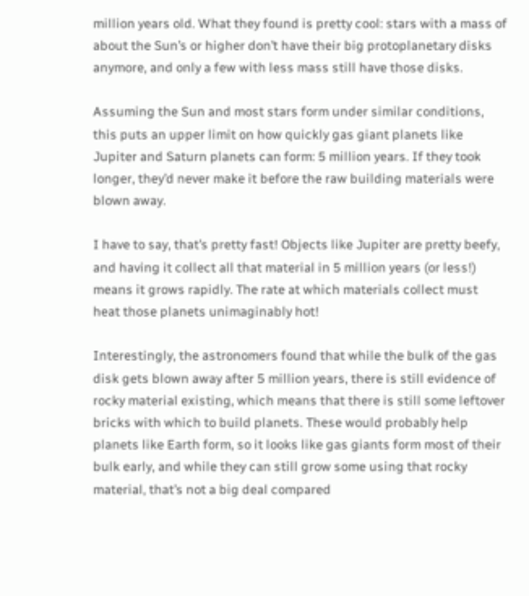million years old. What they found is pretty cool: stars with a mass of about the Sun’s or higher don’t have their big protoplanetary disks anymore, and only a few with less mass still have those disks.

Assuming the Sun and most stars form under similar conditions, this puts an upper limit on how quickly gas giant planets like Jupiter and Saturn planets can form: 5 million years. If they took longer, they’d never make it before the raw building materials were blown away.

I have to say, that’s pretty fast! Objects like Jupiter are pretty beefy, and having it collect all that material in 5 million years (or less!) means it grows rapidly. The rate at which materials collect must heat those planets unimaginably hot!

Interestingly, the astronomers found that while the bulk of the gas disk gets blown away after 5 million years, there is still evidence of rocky material existing, which means that there is still some leftover bricks with which to build planets. These would probably help planets like Earth form, so it looks like gas giants form most of their bulk early, and while they can still grow some using that rocky material, that’s not a big deal compared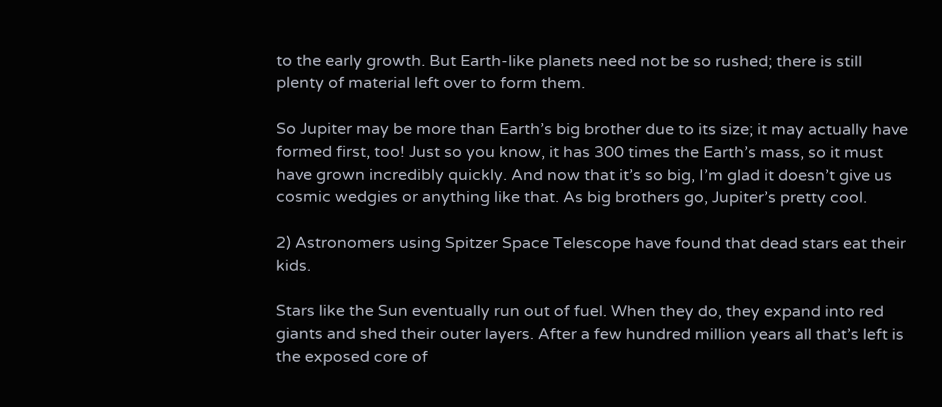to the early growth. But Earth-like planets need not be so rushed; there is still plenty of material left over to form them.

So Jupiter may be more than Earth’s big brother due to its size; it may actually have formed first, too! Just so you know, it has 300 times the Earth’s mass, so it must have grown incredibly quickly. And now that it’s so big, I’m glad it doesn’t give us cosmic wedgies or anything like that. As big brothers go, Jupiter’s pretty cool.

2) Astronomers using Spitzer Space Telescope have found that dead stars eat their kids.

Stars like the Sun eventually run out of fuel. When they do, they expand into red giants and shed their outer layers. After a few hundred million years all that’s left is the exposed core of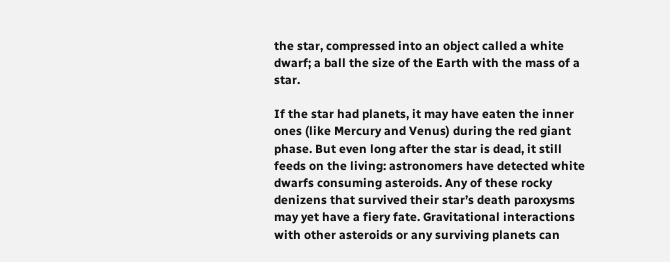the star, compressed into an object called a white dwarf; a ball the size of the Earth with the mass of a star.

If the star had planets, it may have eaten the inner ones (like Mercury and Venus) during the red giant phase. But even long after the star is dead, it still feeds on the living: astronomers have detected white dwarfs consuming asteroids. Any of these rocky denizens that survived their star’s death paroxysms may yet have a fiery fate. Gravitational interactions with other asteroids or any surviving planets can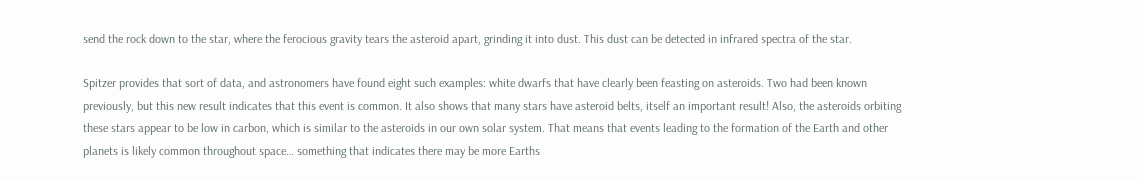send the rock down to the star, where the ferocious gravity tears the asteroid apart, grinding it into dust. This dust can be detected in infrared spectra of the star.

Spitzer provides that sort of data, and astronomers have found eight such examples: white dwarfs that have clearly been feasting on asteroids. Two had been known previously, but this new result indicates that this event is common. It also shows that many stars have asteroid belts, itself an important result! Also, the asteroids orbiting these stars appear to be low in carbon, which is similar to the asteroids in our own solar system. That means that events leading to the formation of the Earth and other planets is likely common throughout space… something that indicates there may be more Earths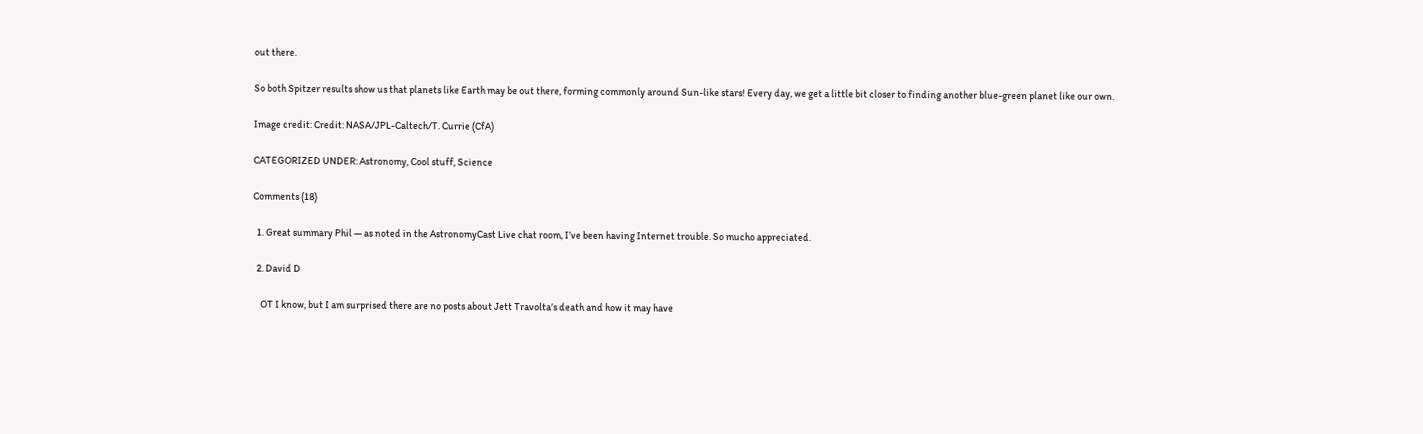out there.

So both Spitzer results show us that planets like Earth may be out there, forming commonly around Sun-like stars! Every day, we get a little bit closer to finding another blue-green planet like our own.

Image credit: Credit: NASA/JPL-Caltech/T. Currie (CfA)

CATEGORIZED UNDER: Astronomy, Cool stuff, Science

Comments (18)

  1. Great summary Phil — as noted in the AstronomyCast Live chat room, I’ve been having Internet trouble. So mucho appreciated.

  2. David D

    OT I know, but I am surprised there are no posts about Jett Travolta’s death and how it may have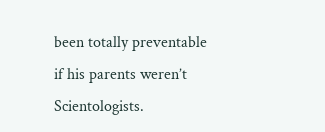been totally preventable if his parents weren’t Scientologists.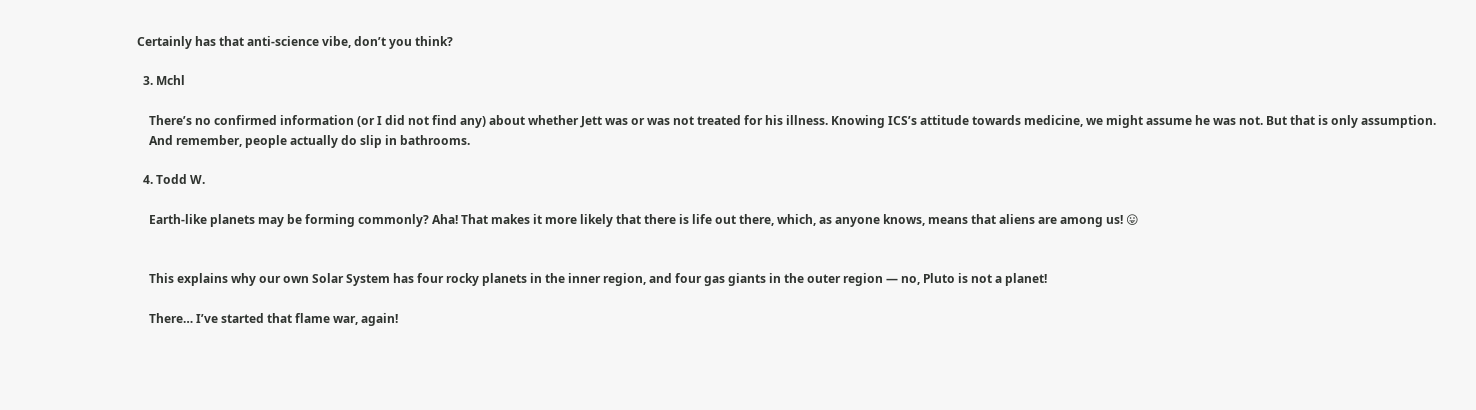Certainly has that anti-science vibe, don’t you think?

  3. Mchl

    There’s no confirmed information (or I did not find any) about whether Jett was or was not treated for his illness. Knowing ICS’s attitude towards medicine, we might assume he was not. But that is only assumption.
    And remember, people actually do slip in bathrooms.

  4. Todd W.

    Earth-like planets may be forming commonly? Aha! That makes it more likely that there is life out there, which, as anyone knows, means that aliens are among us! 😛


    This explains why our own Solar System has four rocky planets in the inner region, and four gas giants in the outer region — no, Pluto is not a planet!

    There… I’ve started that flame war, again!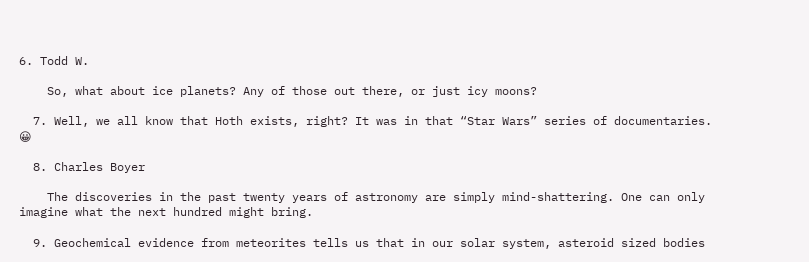6. Todd W.

    So, what about ice planets? Any of those out there, or just icy moons?

  7. Well, we all know that Hoth exists, right? It was in that “Star Wars” series of documentaries. 😀

  8. Charles Boyer

    The discoveries in the past twenty years of astronomy are simply mind-shattering. One can only imagine what the next hundred might bring.

  9. Geochemical evidence from meteorites tells us that in our solar system, asteroid sized bodies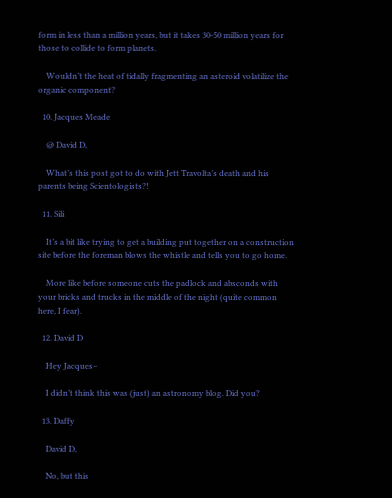form in less than a million years, but it takes 30-50 million years for those to collide to form planets.

    Wouldn’t the heat of tidally fragmenting an asteroid volatilize the organic component?

  10. Jacques Meade

    @ David D,

    What’s this post got to do with Jett Travolta’s death and his parents being Scientologists?!

  11. Sili

    It’s a bit like trying to get a building put together on a construction site before the foreman blows the whistle and tells you to go home.

    More like before someone cuts the padlock and absconds with your bricks and trucks in the middle of the night (quite common here, I fear).

  12. David D

    Hey Jacques–

    I didn’t think this was (just) an astronomy blog. Did you?

  13. Daffy

    David D,

    No, but this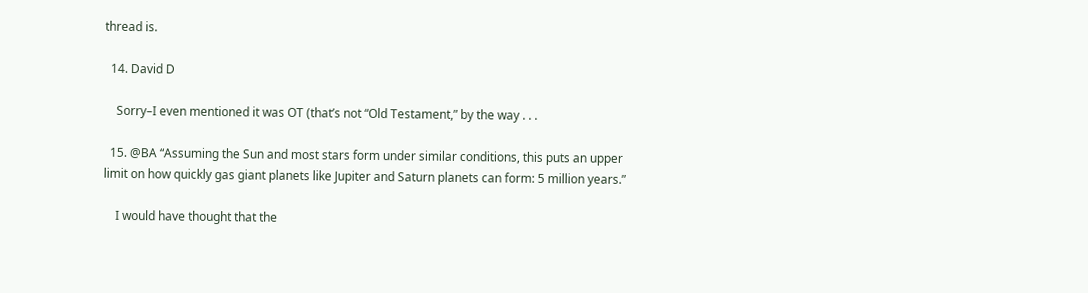thread is.

  14. David D

    Sorry–I even mentioned it was OT (that’s not “Old Testament,” by the way . . .

  15. @BA “Assuming the Sun and most stars form under similar conditions, this puts an upper limit on how quickly gas giant planets like Jupiter and Saturn planets can form: 5 million years.”

    I would have thought that the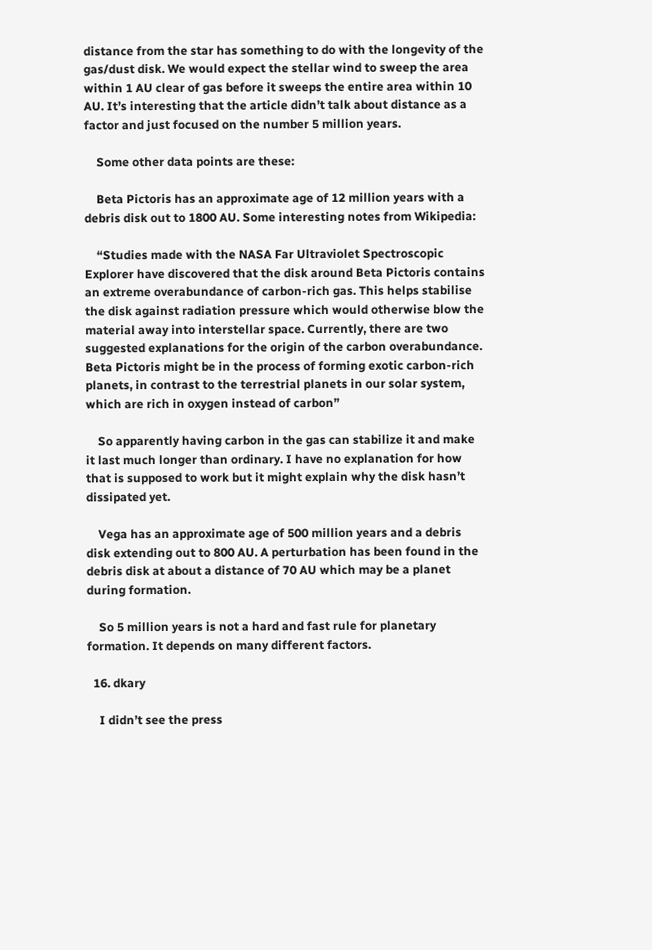distance from the star has something to do with the longevity of the gas/dust disk. We would expect the stellar wind to sweep the area within 1 AU clear of gas before it sweeps the entire area within 10 AU. It’s interesting that the article didn’t talk about distance as a factor and just focused on the number 5 million years.

    Some other data points are these:

    Beta Pictoris has an approximate age of 12 million years with a debris disk out to 1800 AU. Some interesting notes from Wikipedia:

    “Studies made with the NASA Far Ultraviolet Spectroscopic Explorer have discovered that the disk around Beta Pictoris contains an extreme overabundance of carbon-rich gas. This helps stabilise the disk against radiation pressure which would otherwise blow the material away into interstellar space. Currently, there are two suggested explanations for the origin of the carbon overabundance. Beta Pictoris might be in the process of forming exotic carbon-rich planets, in contrast to the terrestrial planets in our solar system, which are rich in oxygen instead of carbon”

    So apparently having carbon in the gas can stabilize it and make it last much longer than ordinary. I have no explanation for how that is supposed to work but it might explain why the disk hasn’t dissipated yet.

    Vega has an approximate age of 500 million years and a debris disk extending out to 800 AU. A perturbation has been found in the debris disk at about a distance of 70 AU which may be a planet during formation.

    So 5 million years is not a hard and fast rule for planetary formation. It depends on many different factors.

  16. dkary

    I didn’t see the press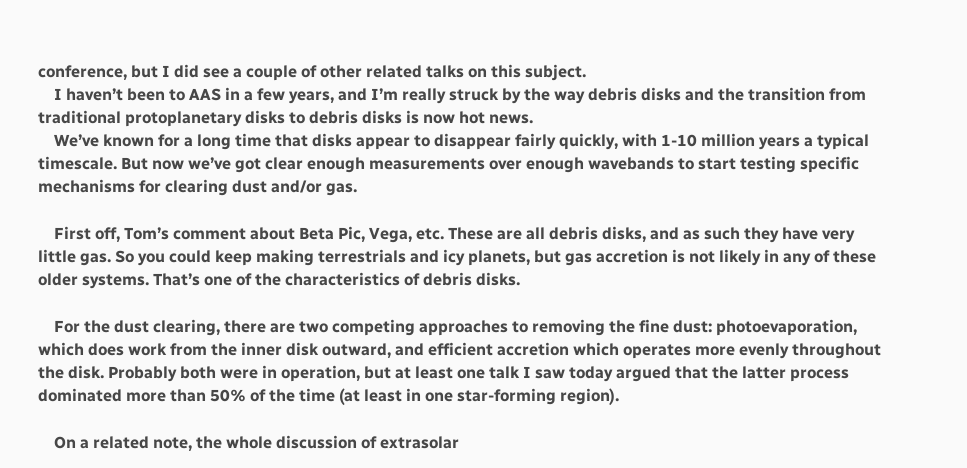conference, but I did see a couple of other related talks on this subject.
    I haven’t been to AAS in a few years, and I’m really struck by the way debris disks and the transition from traditional protoplanetary disks to debris disks is now hot news.
    We’ve known for a long time that disks appear to disappear fairly quickly, with 1-10 million years a typical timescale. But now we’ve got clear enough measurements over enough wavebands to start testing specific mechanisms for clearing dust and/or gas.

    First off, Tom’s comment about Beta Pic, Vega, etc. These are all debris disks, and as such they have very little gas. So you could keep making terrestrials and icy planets, but gas accretion is not likely in any of these older systems. That’s one of the characteristics of debris disks.

    For the dust clearing, there are two competing approaches to removing the fine dust: photoevaporation, which does work from the inner disk outward, and efficient accretion which operates more evenly throughout the disk. Probably both were in operation, but at least one talk I saw today argued that the latter process dominated more than 50% of the time (at least in one star-forming region).

    On a related note, the whole discussion of extrasolar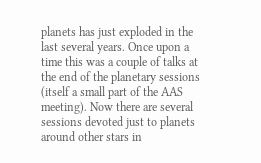planets has just exploded in the last several years. Once upon a time this was a couple of talks at the end of the planetary sessions (itself a small part of the AAS meeting). Now there are several sessions devoted just to planets around other stars in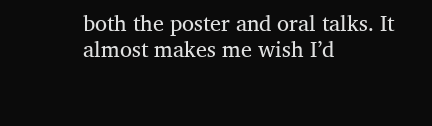both the poster and oral talks. It almost makes me wish I’d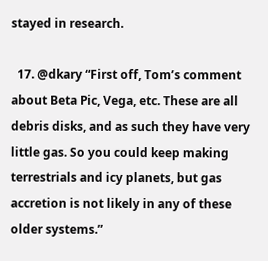stayed in research.

  17. @dkary “First off, Tom’s comment about Beta Pic, Vega, etc. These are all debris disks, and as such they have very little gas. So you could keep making terrestrials and icy planets, but gas accretion is not likely in any of these older systems.”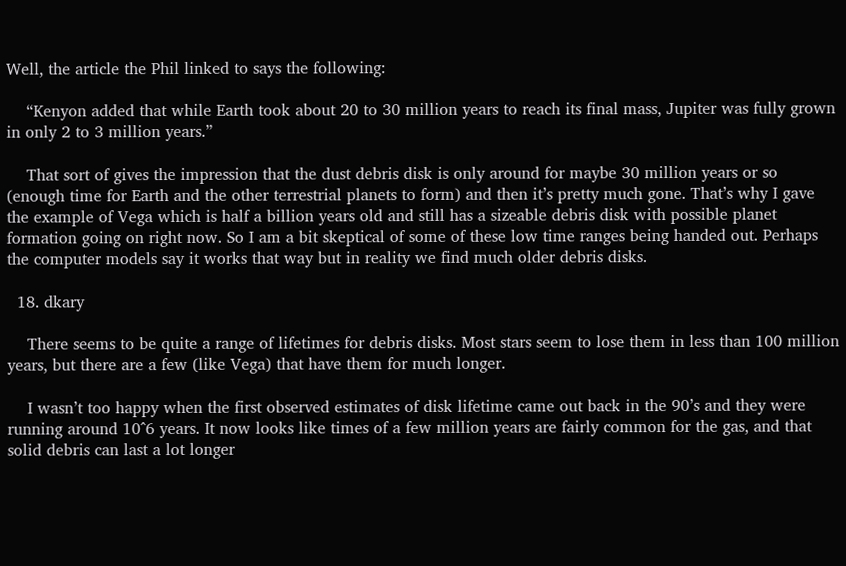Well, the article the Phil linked to says the following:

    “Kenyon added that while Earth took about 20 to 30 million years to reach its final mass, Jupiter was fully grown in only 2 to 3 million years.”

    That sort of gives the impression that the dust debris disk is only around for maybe 30 million years or so (enough time for Earth and the other terrestrial planets to form) and then it’s pretty much gone. That’s why I gave the example of Vega which is half a billion years old and still has a sizeable debris disk with possible planet formation going on right now. So I am a bit skeptical of some of these low time ranges being handed out. Perhaps the computer models say it works that way but in reality we find much older debris disks.

  18. dkary

    There seems to be quite a range of lifetimes for debris disks. Most stars seem to lose them in less than 100 million years, but there are a few (like Vega) that have them for much longer.

    I wasn’t too happy when the first observed estimates of disk lifetime came out back in the 90’s and they were running around 10^6 years. It now looks like times of a few million years are fairly common for the gas, and that solid debris can last a lot longer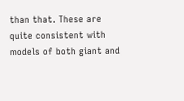than that. These are quite consistent with models of both giant and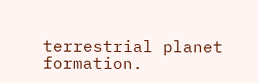terrestrial planet formation.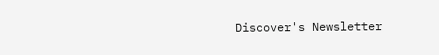Discover's Newsletter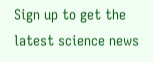Sign up to get the latest science news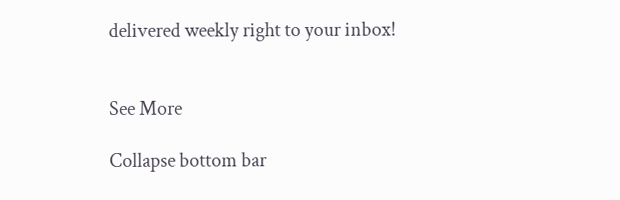delivered weekly right to your inbox!


See More

Collapse bottom bar